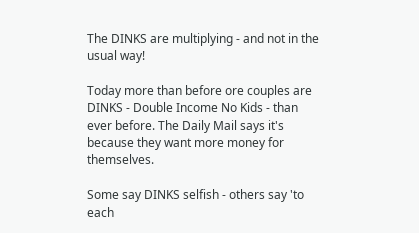The DINKS are multiplying - and not in the usual way!

Today more than before ore couples are DINKS - Double Income No Kids - than ever before. The Daily Mail says it's because they want more money for themselves.

Some say DINKS selfish - others say 'to each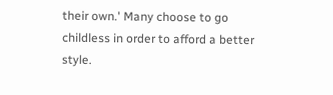their own.' Many choose to go childless in order to afford a better style.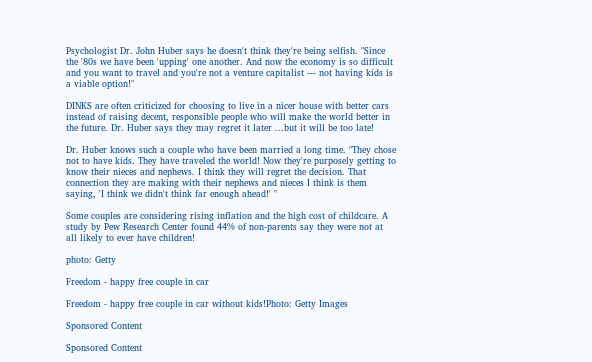Psychologist Dr. John Huber says he doesn't think they're being selfish. "Since the '80s we have been 'upping' one another. And now the economy is so difficult and you want to travel and you're not a venture capitalist --- not having kids is a viable option!"

DINKS are often criticized for choosing to live in a nicer house with better cars instead of raising decent, responsible people who will make the world better in the future. Dr. Huber says they may regret it later ...but it will be too late!

Dr. Huber knows such a couple who have been married a long time. "They chose not to have kids. They have traveled the world! Now they're purposely getting to know their nieces and nephews. I think they will regret the decision. That connection they are making with their nephews and nieces I think is them saying, 'I think we didn't think far enough ahead!' "

Some couples are considering rising inflation and the high cost of childcare. A study by Pew Research Center found 44% of non-parents say they were not at all likely to ever have children!

photo: Getty

Freedom - happy free couple in car

Freedom - happy free couple in car without kids!Photo: Getty Images

Sponsored Content

Sponsored Content